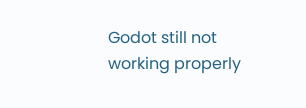Godot still not working properly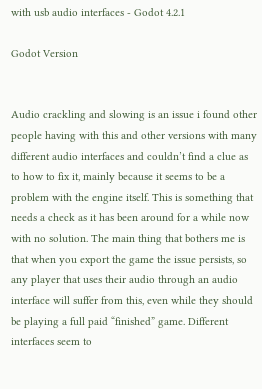with usb audio interfaces - Godot 4.2.1

Godot Version


Audio crackling and slowing is an issue i found other people having with this and other versions with many different audio interfaces and couldn’t find a clue as to how to fix it, mainly because it seems to be a problem with the engine itself. This is something that needs a check as it has been around for a while now with no solution. The main thing that bothers me is that when you export the game the issue persists, so any player that uses their audio through an audio interface will suffer from this, even while they should be playing a full paid “finished” game. Different interfaces seem to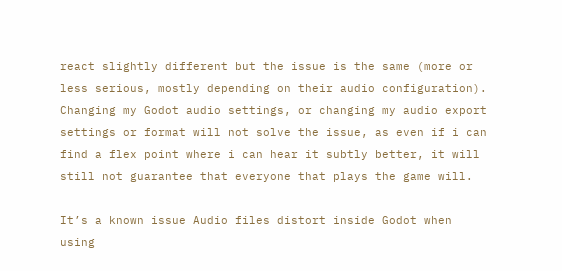react slightly different but the issue is the same (more or less serious, mostly depending on their audio configuration). Changing my Godot audio settings, or changing my audio export settings or format will not solve the issue, as even if i can find a flex point where i can hear it subtly better, it will still not guarantee that everyone that plays the game will.

It’s a known issue Audio files distort inside Godot when using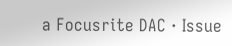a Focusrite DAC · Issue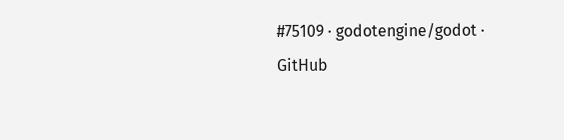#75109 · godotengine/godot · GitHub